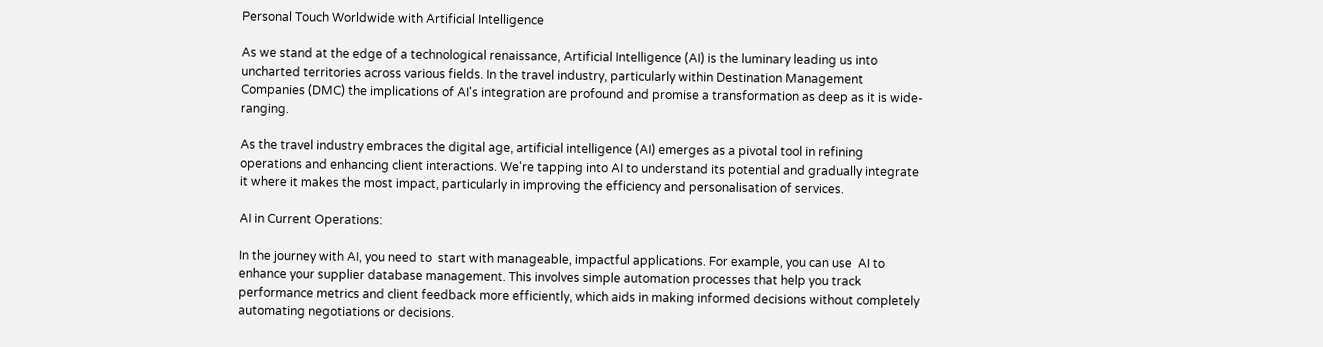Personal Touch Worldwide with Artificial Intelligence

As we stand at the edge of a technological renaissance, Artificial Intelligence (AI) is the luminary leading us into uncharted territories across various fields. In the travel industry, particularly within Destination Management Companies (DMC) the implications of AI's integration are profound and promise a transformation as deep as it is wide-ranging.

As the travel industry embraces the digital age, artificial intelligence (AI) emerges as a pivotal tool in refining operations and enhancing client interactions. We're tapping into AI to understand its potential and gradually integrate it where it makes the most impact, particularly in improving the efficiency and personalisation of services.

AI in Current Operations:

In the journey with AI, you need to  start with manageable, impactful applications. For example, you can use  AI to enhance your supplier database management. This involves simple automation processes that help you track performance metrics and client feedback more efficiently, which aids in making informed decisions without completely automating negotiations or decisions.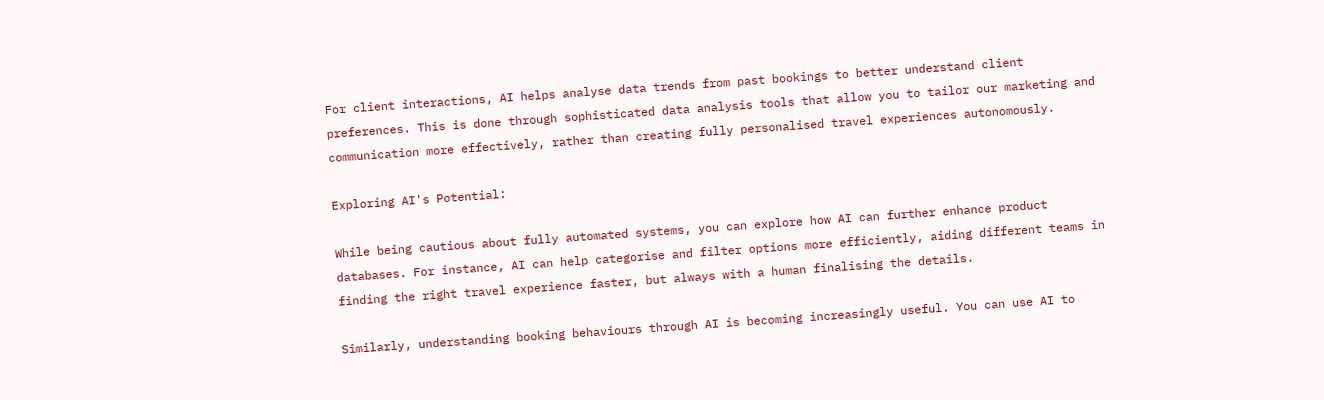For client interactions, AI helps analyse data trends from past bookings to better understand client preferences. This is done through sophisticated data analysis tools that allow you to tailor our marketing and communication more effectively, rather than creating fully personalised travel experiences autonomously.

Exploring AI's Potential:

While being cautious about fully automated systems, you can explore how AI can further enhance product databases. For instance, AI can help categorise and filter options more efficiently, aiding different teams in finding the right travel experience faster, but always with a human finalising the details.

Similarly, understanding booking behaviours through AI is becoming increasingly useful. You can use AI to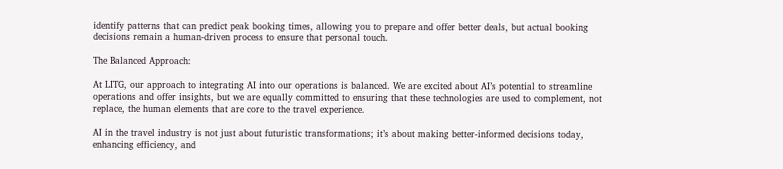identify patterns that can predict peak booking times, allowing you to prepare and offer better deals, but actual booking decisions remain a human-driven process to ensure that personal touch.

The Balanced Approach:

At LITG, our approach to integrating AI into our operations is balanced. We are excited about AI’s potential to streamline operations and offer insights, but we are equally committed to ensuring that these technologies are used to complement, not replace, the human elements that are core to the travel experience.

AI in the travel industry is not just about futuristic transformations; it’s about making better-informed decisions today, enhancing efficiency, and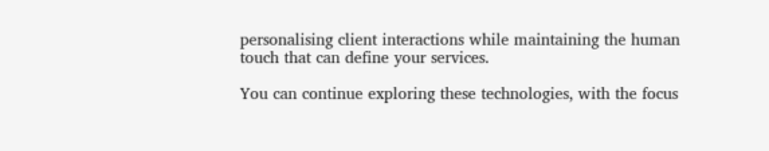personalising client interactions while maintaining the human touch that can define your services.

You can continue exploring these technologies, with the focus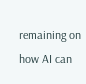remaining on how AI can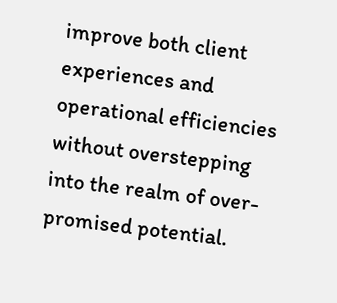improve both client experiences and operational efficiencies without overstepping into the realm of over-promised potential.